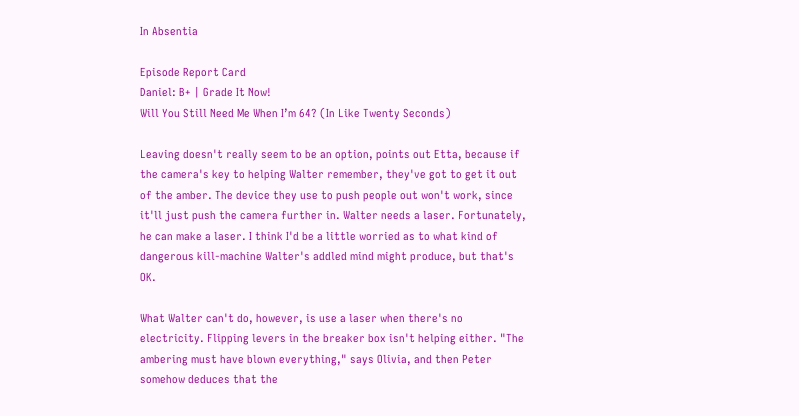In Absentia

Episode Report Card
Daniel: B+ | Grade It Now!
Will You Still Need Me When I’m 64? (In Like Twenty Seconds)

Leaving doesn't really seem to be an option, points out Etta, because if the camera's key to helping Walter remember, they've got to get it out of the amber. The device they use to push people out won't work, since it'll just push the camera further in. Walter needs a laser. Fortunately, he can make a laser. I think I'd be a little worried as to what kind of dangerous kill-machine Walter's addled mind might produce, but that's OK.

What Walter can't do, however, is use a laser when there's no electricity. Flipping levers in the breaker box isn't helping either. "The ambering must have blown everything," says Olivia, and then Peter somehow deduces that the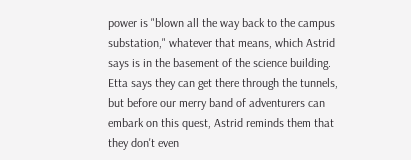power is "blown all the way back to the campus substation," whatever that means, which Astrid says is in the basement of the science building. Etta says they can get there through the tunnels, but before our merry band of adventurers can embark on this quest, Astrid reminds them that they don't even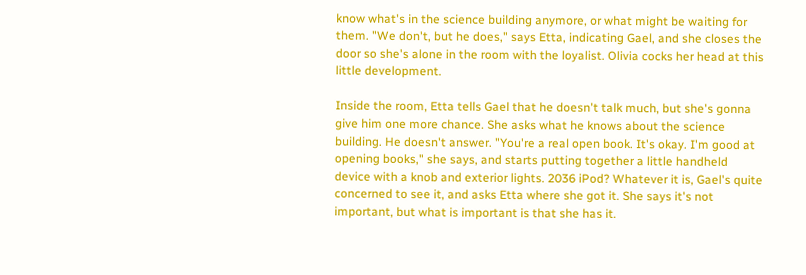know what's in the science building anymore, or what might be waiting for them. "We don't, but he does," says Etta, indicating Gael, and she closes the door so she's alone in the room with the loyalist. Olivia cocks her head at this little development.

Inside the room, Etta tells Gael that he doesn't talk much, but she's gonna give him one more chance. She asks what he knows about the science building. He doesn't answer. "You're a real open book. It's okay. I'm good at opening books," she says, and starts putting together a little handheld device with a knob and exterior lights. 2036 iPod? Whatever it is, Gael's quite concerned to see it, and asks Etta where she got it. She says it's not important, but what is important is that she has it.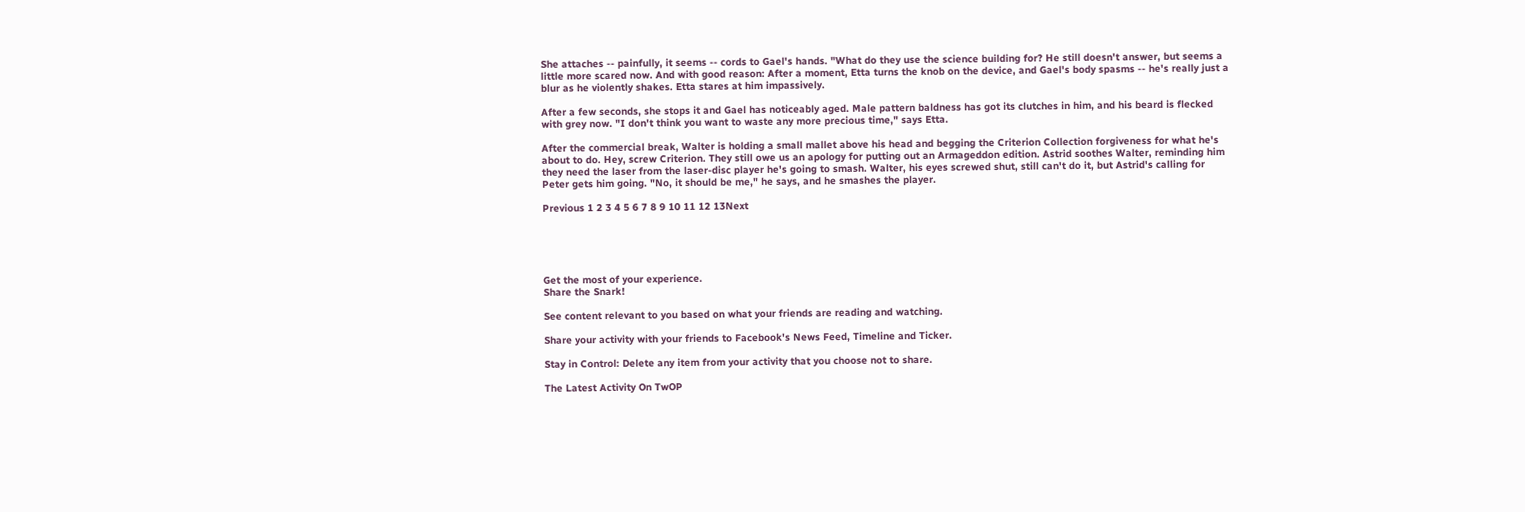She attaches -- painfully, it seems -- cords to Gael's hands. "What do they use the science building for? He still doesn't answer, but seems a little more scared now. And with good reason: After a moment, Etta turns the knob on the device, and Gael's body spasms -- he's really just a blur as he violently shakes. Etta stares at him impassively.

After a few seconds, she stops it and Gael has noticeably aged. Male pattern baldness has got its clutches in him, and his beard is flecked with grey now. "I don't think you want to waste any more precious time," says Etta.

After the commercial break, Walter is holding a small mallet above his head and begging the Criterion Collection forgiveness for what he's about to do. Hey, screw Criterion. They still owe us an apology for putting out an Armageddon edition. Astrid soothes Walter, reminding him they need the laser from the laser-disc player he's going to smash. Walter, his eyes screwed shut, still can't do it, but Astrid's calling for Peter gets him going. "No, it should be me," he says, and he smashes the player.

Previous 1 2 3 4 5 6 7 8 9 10 11 12 13Next





Get the most of your experience.
Share the Snark!

See content relevant to you based on what your friends are reading and watching.

Share your activity with your friends to Facebook's News Feed, Timeline and Ticker.

Stay in Control: Delete any item from your activity that you choose not to share.

The Latest Activity On TwOP